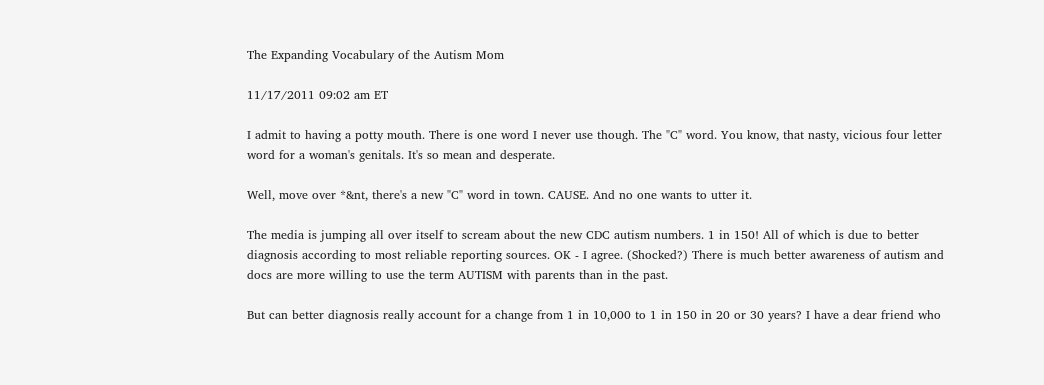The Expanding Vocabulary of the Autism Mom

11/17/2011 09:02 am ET

I admit to having a potty mouth. There is one word I never use though. The "C" word. You know, that nasty, vicious four letter word for a woman's genitals. It's so mean and desperate.

Well, move over *&nt, there's a new "C" word in town. CAUSE. And no one wants to utter it.

The media is jumping all over itself to scream about the new CDC autism numbers. 1 in 150! All of which is due to better diagnosis according to most reliable reporting sources. OK - I agree. (Shocked?) There is much better awareness of autism and docs are more willing to use the term AUTISM with parents than in the past.

But can better diagnosis really account for a change from 1 in 10,000 to 1 in 150 in 20 or 30 years? I have a dear friend who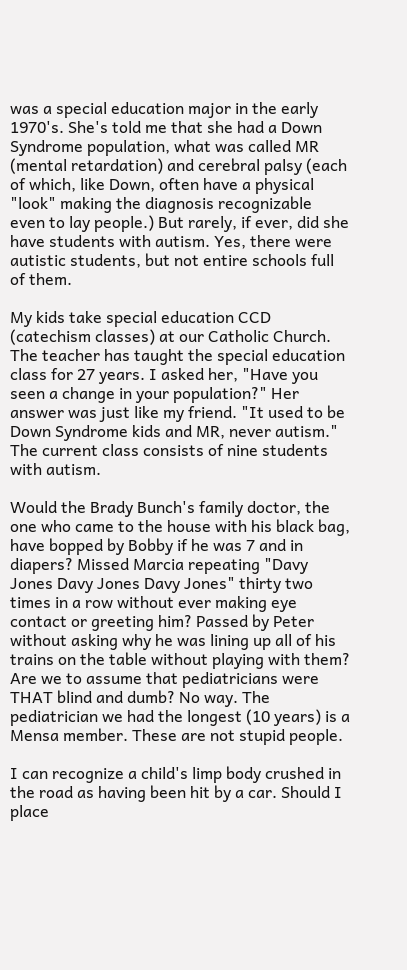was a special education major in the early 1970's. She's told me that she had a Down Syndrome population, what was called MR (mental retardation) and cerebral palsy (each of which, like Down, often have a physical "look" making the diagnosis recognizable even to lay people.) But rarely, if ever, did she have students with autism. Yes, there were autistic students, but not entire schools full of them.

My kids take special education CCD (catechism classes) at our Catholic Church. The teacher has taught the special education class for 27 years. I asked her, "Have you seen a change in your population?" Her answer was just like my friend. "It used to be Down Syndrome kids and MR, never autism." The current class consists of nine students with autism.

Would the Brady Bunch's family doctor, the one who came to the house with his black bag, have bopped by Bobby if he was 7 and in diapers? Missed Marcia repeating "Davy Jones Davy Jones Davy Jones" thirty two times in a row without ever making eye contact or greeting him? Passed by Peter without asking why he was lining up all of his trains on the table without playing with them? Are we to assume that pediatricians were THAT blind and dumb? No way. The pediatrician we had the longest (10 years) is a Mensa member. These are not stupid people.

I can recognize a child's limp body crushed in the road as having been hit by a car. Should I place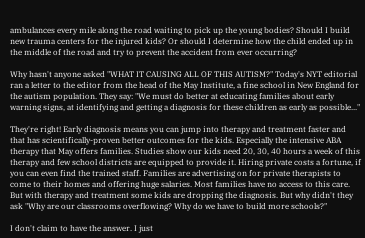ambulances every mile along the road waiting to pick up the young bodies? Should I build new trauma centers for the injured kids? Or should I determine how the child ended up in the middle of the road and try to prevent the accident from ever occurring?

Why hasn't anyone asked "WHAT IT CAUSING ALL OF THIS AUTISM?" Today's NYT editorial ran a letter to the editor from the head of the May Institute, a fine school in New England for the autism population. They say: "We must do better at educating families about early warning signs, at identifying and getting a diagnosis for these children as early as possible..."

They're right! Early diagnosis means you can jump into therapy and treatment faster and that has scientifically-proven better outcomes for the kids. Especially the intensive ABA therapy that May offers families. Studies show our kids need 20, 30, 40 hours a week of this therapy and few school districts are equipped to provide it. Hiring private costs a fortune, if you can even find the trained staff. Families are advertising on for private therapists to come to their homes and offering huge salaries. Most families have no access to this care. But with therapy and treatment some kids are dropping the diagnosis. But why didn't they ask "Why are our classrooms overflowing? Why do we have to build more schools?"

I don't claim to have the answer. I just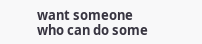want someone who can do some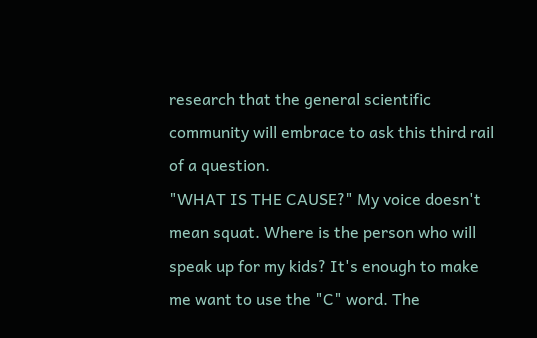research that the general scientific community will embrace to ask this third rail of a question.
"WHAT IS THE CAUSE?" My voice doesn't mean squat. Where is the person who will speak up for my kids? It's enough to make me want to use the "C" word. The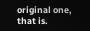original one, that is.